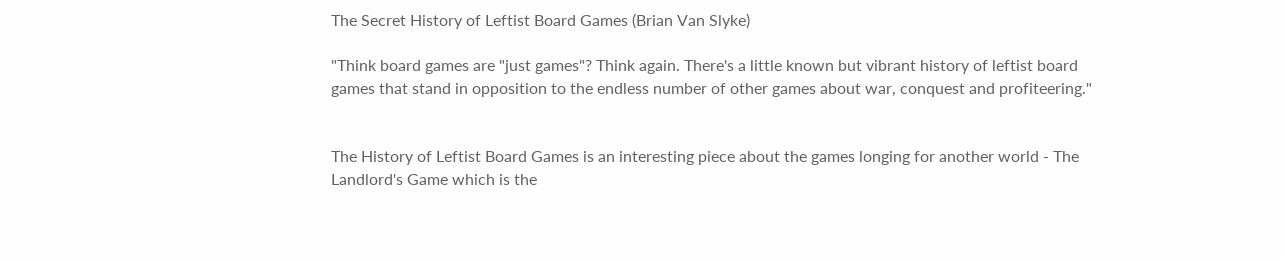The Secret History of Leftist Board Games (Brian Van Slyke)

"Think board games are "just games"? Think again. There's a little known but vibrant history of leftist board games that stand in opposition to the endless number of other games about war, conquest and profiteering."


The History of Leftist Board Games is an interesting piece about the games longing for another world - The Landlord's Game which is the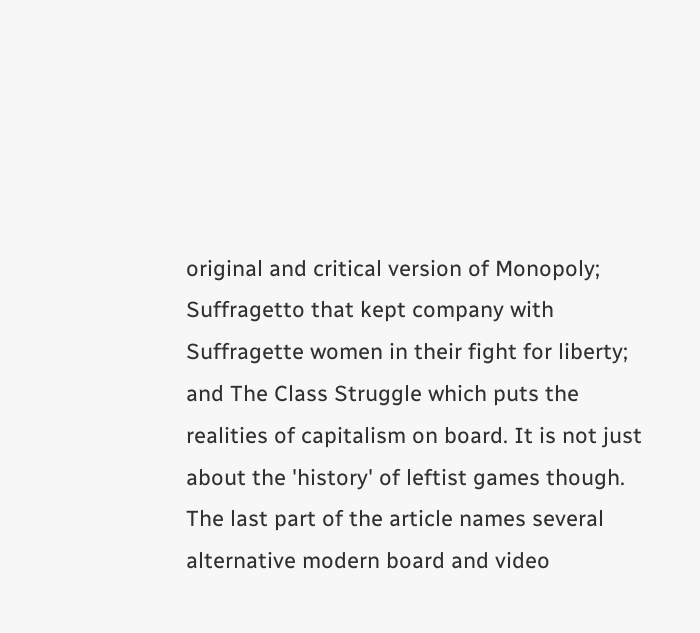original and critical version of Monopoly; Suffragetto that kept company with Suffragette women in their fight for liberty; and The Class Struggle which puts the realities of capitalism on board. It is not just about the 'history' of leftist games though. The last part of the article names several alternative modern board and video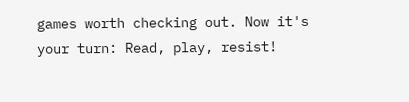games worth checking out. Now it's your turn: Read, play, resist!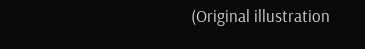(Original illustration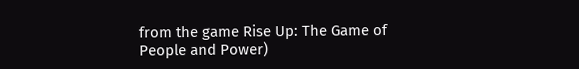from the game Rise Up: The Game of People and Power)